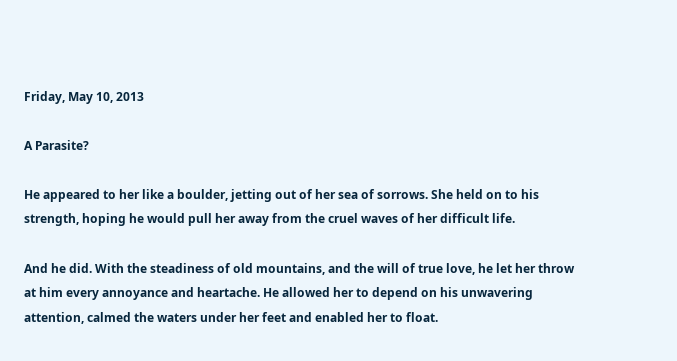Friday, May 10, 2013

A Parasite?

He appeared to her like a boulder, jetting out of her sea of sorrows. She held on to his strength, hoping he would pull her away from the cruel waves of her difficult life.

And he did. With the steadiness of old mountains, and the will of true love, he let her throw at him every annoyance and heartache. He allowed her to depend on his unwavering attention, calmed the waters under her feet and enabled her to float.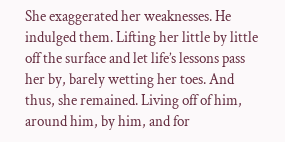She exaggerated her weaknesses. He indulged them. Lifting her little by little off the surface and let life’s lessons pass her by, barely wetting her toes. And thus, she remained. Living off of him, around him, by him, and for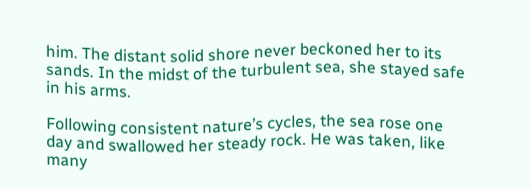him. The distant solid shore never beckoned her to its sands. In the midst of the turbulent sea, she stayed safe in his arms.

Following consistent nature’s cycles, the sea rose one day and swallowed her steady rock. He was taken, like many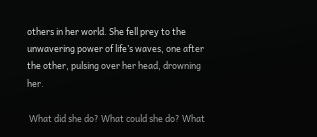others in her world. She fell prey to the unwavering power of life’s waves, one after the other, pulsing over her head, drowning her.

 What did she do? What could she do? What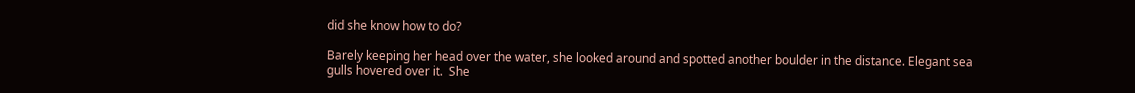did she know how to do?

Barely keeping her head over the water, she looked around and spotted another boulder in the distance. Elegant sea gulls hovered over it.  She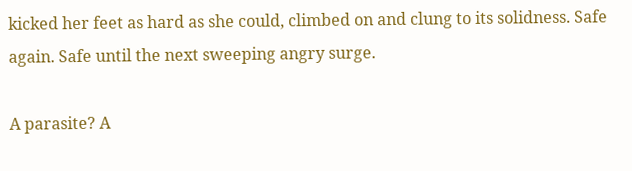kicked her feet as hard as she could, climbed on and clung to its solidness. Safe again. Safe until the next sweeping angry surge.

A parasite? A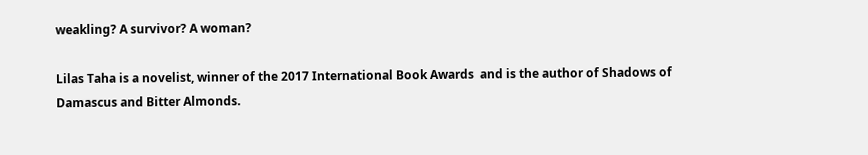weakling? A survivor? A woman?

Lilas Taha is a novelist, winner of the 2017 International Book Awards  and is the author of Shadows of Damascus and Bitter Almonds.